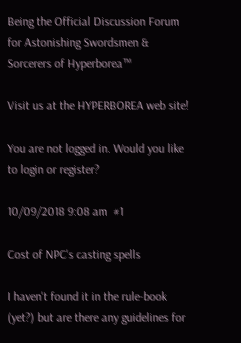Being the Official Discussion Forum for Astonishing Swordsmen & Sorcerers of Hyperborea™

Visit us at the HYPERBOREA web site!

You are not logged in. Would you like to login or register?

10/09/2018 9:08 am  #1

Cost of NPC's casting spells

I haven't found it in the rule-book (yet?) but are there any guidelines for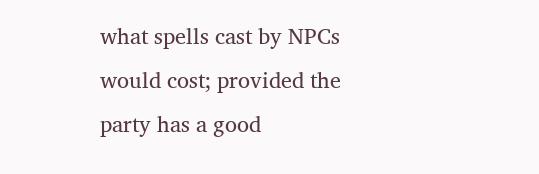what spells cast by NPCs would cost; provided the party has a good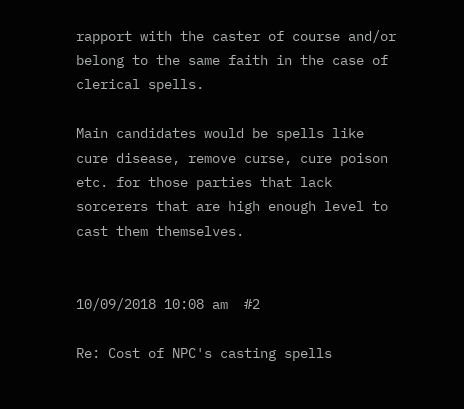rapport with the caster of course and/or belong to the same faith in the case of clerical spells.

Main candidates would be spells like cure disease, remove curse, cure poison etc. for those parties that lack sorcerers that are high enough level to cast them themselves.


10/09/2018 10:08 am  #2

Re: Cost of NPC's casting spells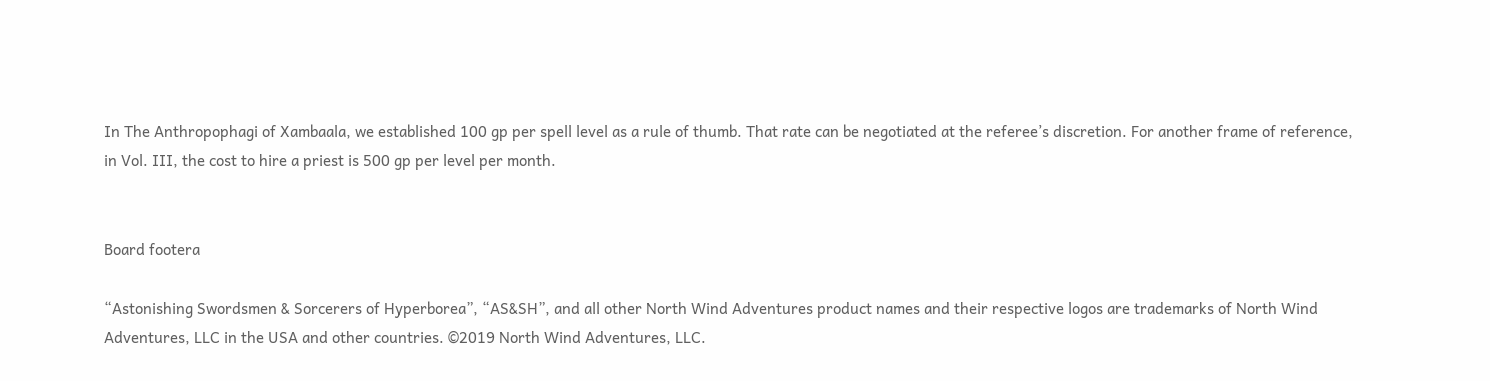In The Anthropophagi of Xambaala, we established 100 gp per spell level as a rule of thumb. That rate can be negotiated at the referee’s discretion. For another frame of reference, in Vol. III, the cost to hire a priest is 500 gp per level per month.


Board footera

“Astonishing Swordsmen & Sorcerers of Hyperborea”, “AS&SH”, and all other North Wind Adventures product names and their respective logos are trademarks of North Wind Adventures, LLC in the USA and other countries. ©2019 North Wind Adventures, LLC.